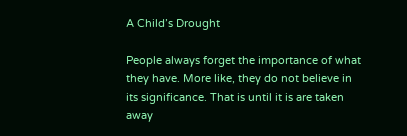A Child’s Drought

People always forget the importance of what they have. More like, they do not believe in its significance. That is until it is are taken away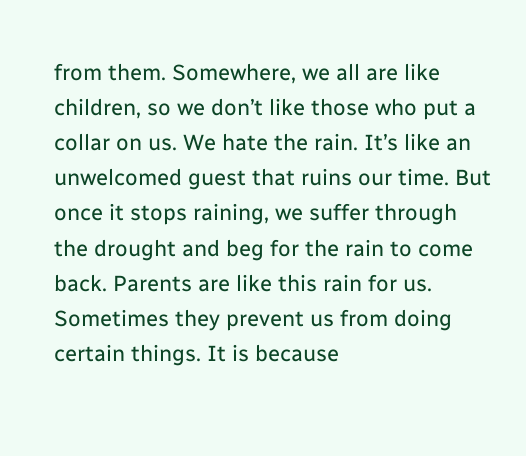from them. Somewhere, we all are like children, so we don’t like those who put a collar on us. We hate the rain. It’s like an unwelcomed guest that ruins our time. But once it stops raining, we suffer through the drought and beg for the rain to come back. Parents are like this rain for us. Sometimes they prevent us from doing certain things. It is because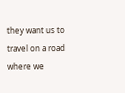they want us to travel on a road where we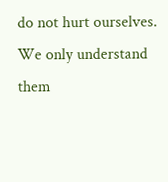do not hurt ourselves. We only understand them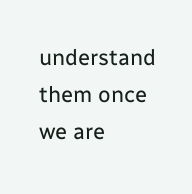understand them once we are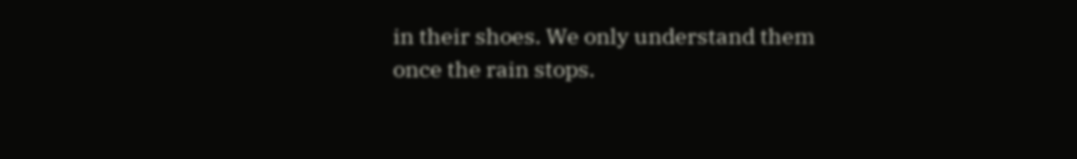in their shoes. We only understand them once the rain stops.